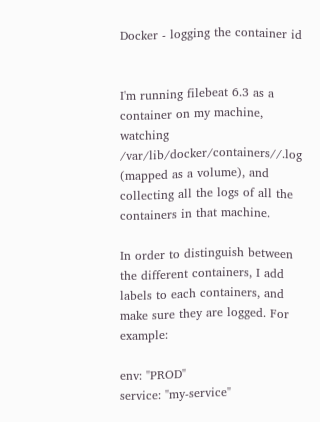Docker - logging the container id


I'm running filebeat 6.3 as a container on my machine, watching /var/lib/docker/containers//.log (mapped as a volume), and collecting all the logs of all the containers in that machine.

In order to distinguish between the different containers, I add labels to each containers, and make sure they are logged. For example:

env: "PROD"
service: "my-service"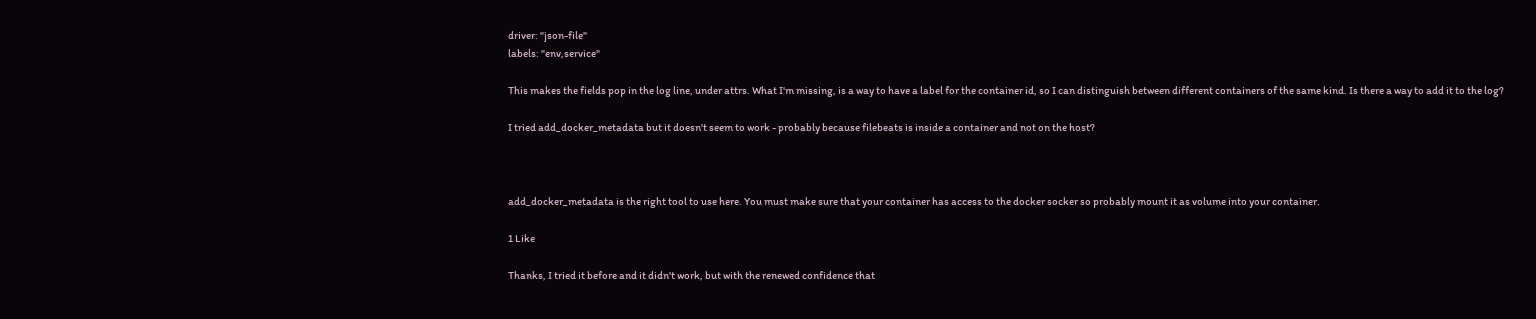driver: "json-file"
labels: "env,service"

This makes the fields pop in the log line, under attrs. What I'm missing, is a way to have a label for the container id, so I can distinguish between different containers of the same kind. Is there a way to add it to the log?

I tried add_docker_metadata but it doesn't seem to work - probably because filebeats is inside a container and not on the host?



add_docker_metadata is the right tool to use here. You must make sure that your container has access to the docker socker so probably mount it as volume into your container.

1 Like

Thanks, I tried it before and it didn't work, but with the renewed confidence that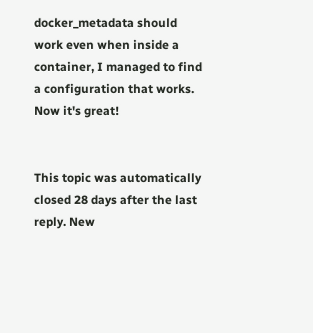docker_metadata should work even when inside a container, I managed to find a configuration that works. Now it's great!


This topic was automatically closed 28 days after the last reply. New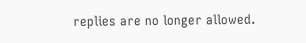replies are no longer allowed.